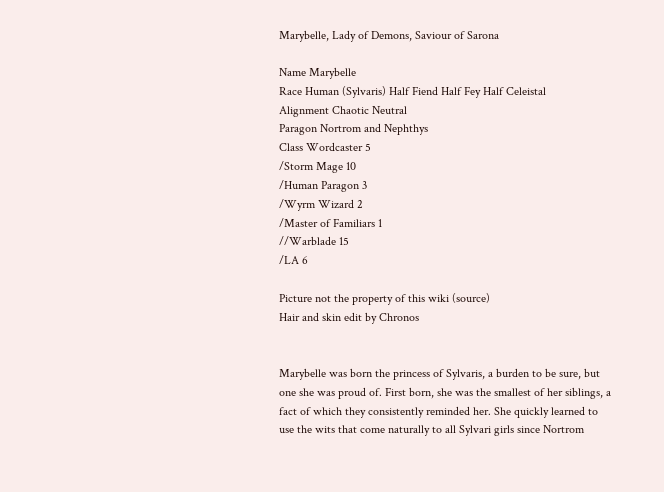Marybelle, Lady of Demons, Saviour of Sarona

Name Marybelle
Race Human (Sylvaris) Half Fiend Half Fey Half Celeistal
Alignment Chaotic Neutral
Paragon Nortrom and Nephthys
Class Wordcaster 5
/Storm Mage 10
/Human Paragon 3
/Wyrm Wizard 2
/Master of Familiars 1
//Warblade 15
/LA 6

Picture not the property of this wiki (source)
Hair and skin edit by Chronos


Marybelle was born the princess of Sylvaris, a burden to be sure, but one she was proud of. First born, she was the smallest of her siblings, a fact of which they consistently reminded her. She quickly learned to use the wits that come naturally to all Sylvari girls since Nortrom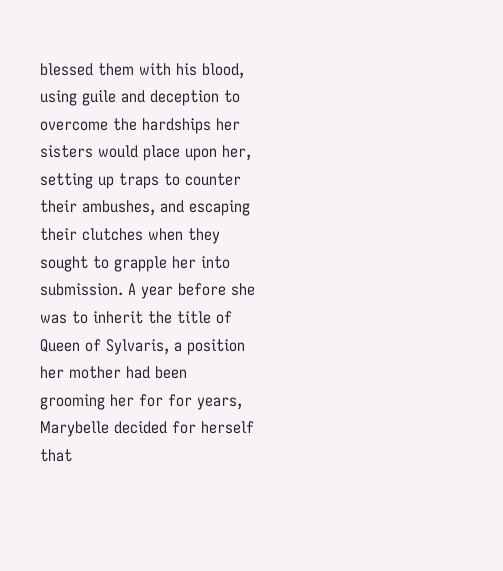blessed them with his blood, using guile and deception to overcome the hardships her sisters would place upon her, setting up traps to counter their ambushes, and escaping their clutches when they sought to grapple her into submission. A year before she was to inherit the title of Queen of Sylvaris, a position her mother had been grooming her for for years, Marybelle decided for herself that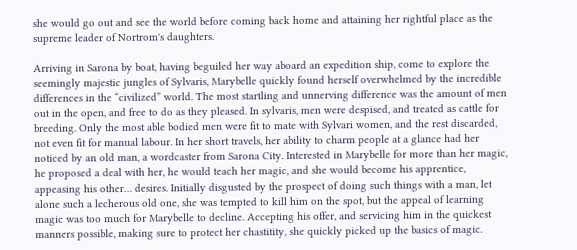she would go out and see the world before coming back home and attaining her rightful place as the supreme leader of Nortrom's daughters.

Arriving in Sarona by boat, having beguiled her way aboard an expedition ship, come to explore the seemingly majestic jungles of Sylvaris, Marybelle quickly found herself overwhelmed by the incredible differences in the “civilized” world. The most startling and unnerving difference was the amount of men out in the open, and free to do as they pleased. In sylvaris, men were despised, and treated as cattle for breeding. Only the most able bodied men were fit to mate with Sylvari women, and the rest discarded, not even fit for manual labour. In her short travels, her ability to charm people at a glance had her noticed by an old man, a wordcaster from Sarona City. Interested in Marybelle for more than her magic, he proposed a deal with her, he would teach her magic, and she would become his apprentice, appeasing his other… desires. Initially disgusted by the prospect of doing such things with a man, let alone such a lecherous old one, she was tempted to kill him on the spot, but the appeal of learning magic was too much for Marybelle to decline. Accepting his offer, and servicing him in the quickest manners possible, making sure to protect her chastitity, she quickly picked up the basics of magic.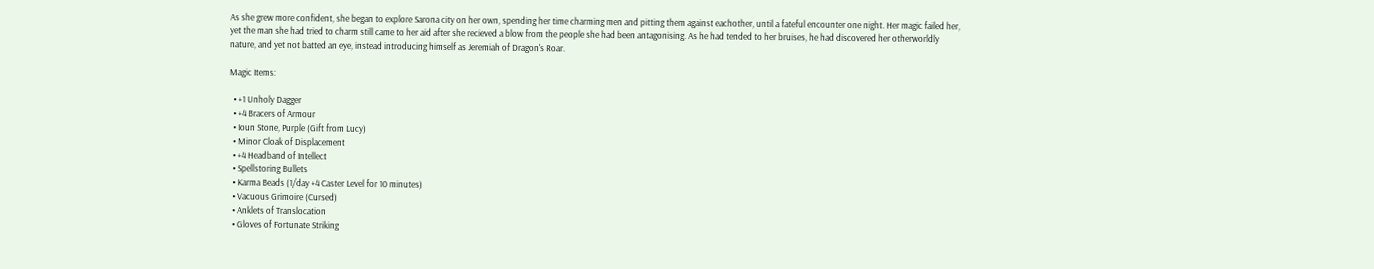As she grew more confident, she began to explore Sarona city on her own, spending her time charming men and pitting them against eachother, until a fateful encounter one night. Her magic failed her, yet the man she had tried to charm still came to her aid after she recieved a blow from the people she had been antagonising. As he had tended to her bruises, he had discovered her otherworldly nature, and yet not batted an eye, instead introducing himself as Jeremiah of Dragon's Roar.

Magic Items:

  • +1 Unholy Dagger
  • +4 Bracers of Armour
  • Ioun Stone, Purple (Gift from Lucy)
  • Minor Cloak of Displacement
  • +4 Headband of Intellect
  • Spellstoring Bullets
  • Karma Beads (1/day +4 Caster Level for 10 minutes)
  • Vacuous Grimoire (Cursed)
  • Anklets of Translocation
  • Gloves of Fortunate Striking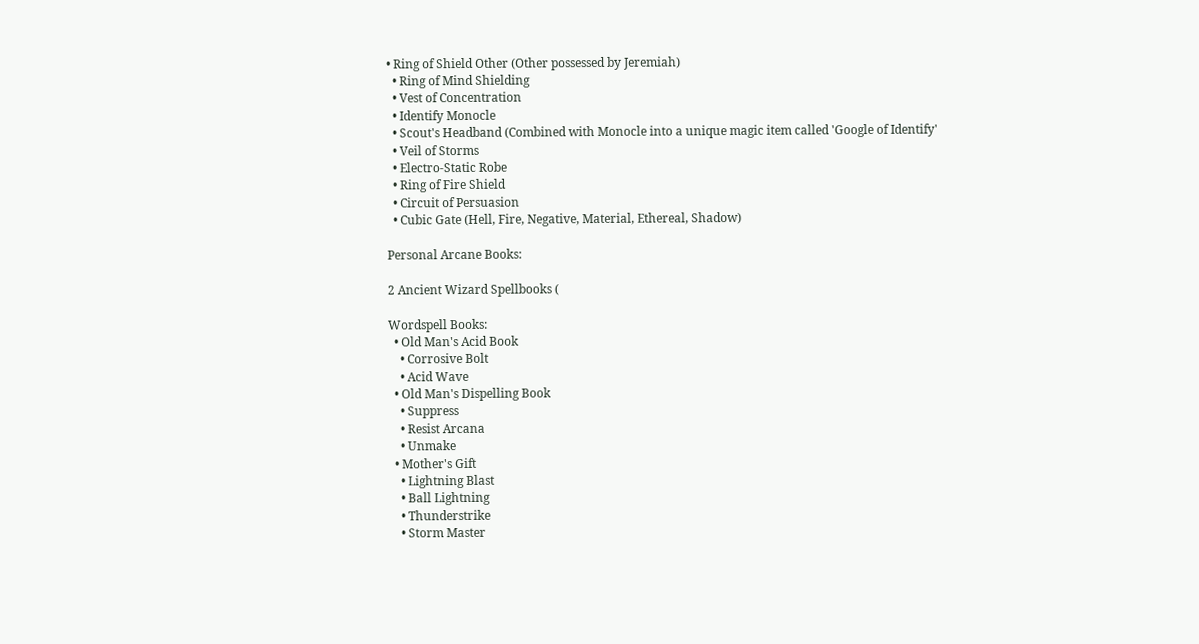• Ring of Shield Other (Other possessed by Jeremiah)
  • Ring of Mind Shielding
  • Vest of Concentration
  • Identify Monocle
  • Scout's Headband (Combined with Monocle into a unique magic item called 'Google of Identify'
  • Veil of Storms
  • Electro-Static Robe
  • Ring of Fire Shield
  • Circuit of Persuasion
  • Cubic Gate (Hell, Fire, Negative, Material, Ethereal, Shadow)

Personal Arcane Books:

2 Ancient Wizard Spellbooks (

Wordspell Books:
  • Old Man's Acid Book
    • Corrosive Bolt
    • Acid Wave
  • Old Man's Dispelling Book
    • Suppress
    • Resist Arcana
    • Unmake
  • Mother's Gift
    • Lightning Blast
    • Ball Lightning
    • Thunderstrike
    • Storm Master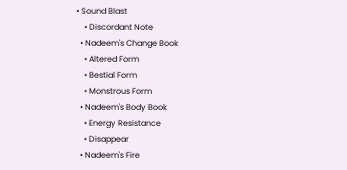• Sound Blast
    • Discordant Note
  • Nadeem's Change Book
    • Altered Form
    • Bestial Form
    • Monstrous Form
  • Nadeem's Body Book
    • Energy Resistance
    • Disappear
  • Nadeem's Fire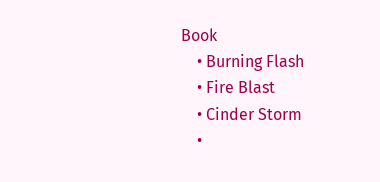Book
    • Burning Flash
    • Fire Blast
    • Cinder Storm
    •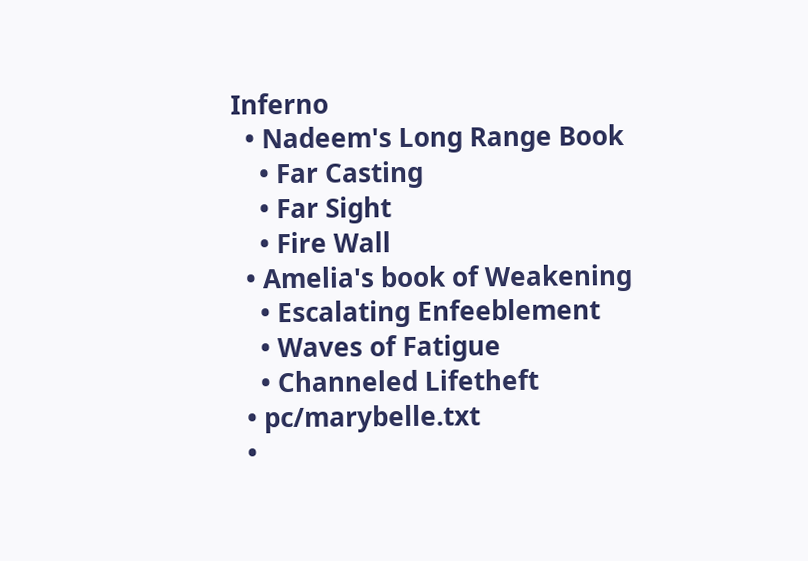Inferno
  • Nadeem's Long Range Book
    • Far Casting
    • Far Sight
    • Fire Wall
  • Amelia's book of Weakening
    • Escalating Enfeeblement
    • Waves of Fatigue
    • Channeled Lifetheft
  • pc/marybelle.txt
  •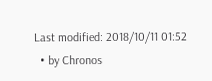Last modified: 2018/10/11 01:52
  • by Chronos